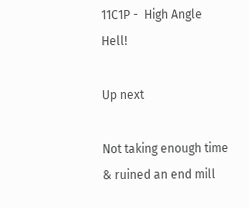11C1P -  High Angle Hell!

Up next

Not taking enough time & ruined an end mill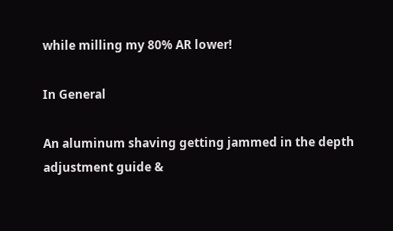while milling my 80% AR lower!

In General

An aluminum shaving getting jammed in the depth adjustment guide &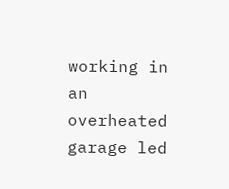working in an overheated garage led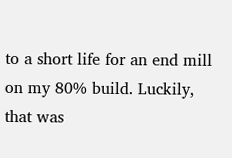to a short life for an end mill on my 80% build. Luckily, that was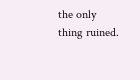the only thing ruined.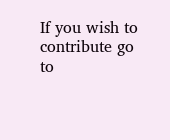If you wish to contribute go to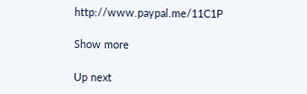http://www.paypal.me/11C1P

Show more

Up next